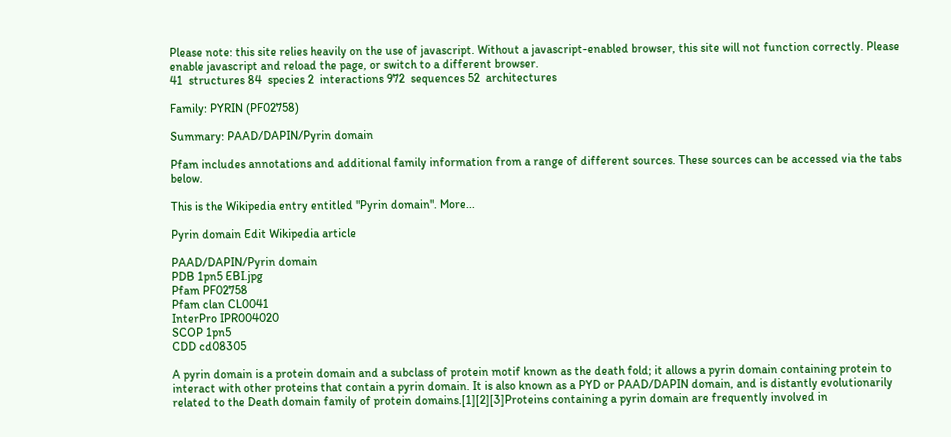Please note: this site relies heavily on the use of javascript. Without a javascript-enabled browser, this site will not function correctly. Please enable javascript and reload the page, or switch to a different browser.
41  structures 84  species 2  interactions 972  sequences 52  architectures

Family: PYRIN (PF02758)

Summary: PAAD/DAPIN/Pyrin domain

Pfam includes annotations and additional family information from a range of different sources. These sources can be accessed via the tabs below.

This is the Wikipedia entry entitled "Pyrin domain". More...

Pyrin domain Edit Wikipedia article

PAAD/DAPIN/Pyrin domain
PDB 1pn5 EBI.jpg
Pfam PF02758
Pfam clan CL0041
InterPro IPR004020
SCOP 1pn5
CDD cd08305

A pyrin domain is a protein domain and a subclass of protein motif known as the death fold; it allows a pyrin domain containing protein to interact with other proteins that contain a pyrin domain. It is also known as a PYD or PAAD/DAPIN domain, and is distantly evolutionarily related to the Death domain family of protein domains.[1][2][3]Proteins containing a pyrin domain are frequently involved in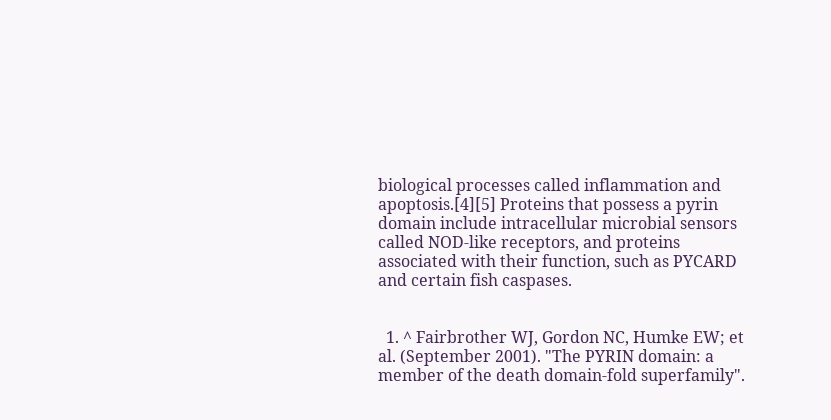biological processes called inflammation and apoptosis.[4][5] Proteins that possess a pyrin domain include intracellular microbial sensors called NOD-like receptors, and proteins associated with their function, such as PYCARD and certain fish caspases.


  1. ^ Fairbrother WJ, Gordon NC, Humke EW; et al. (September 2001). "The PYRIN domain: a member of the death domain-fold superfamily".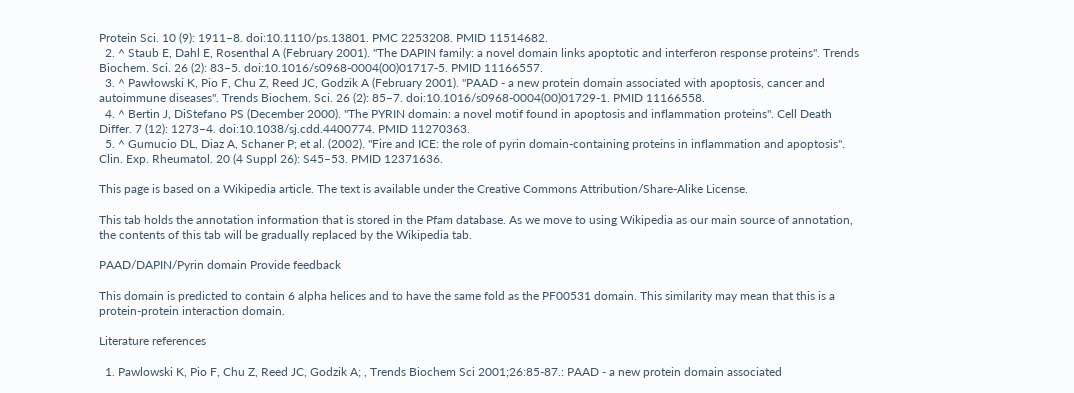Protein Sci. 10 (9): 1911–8. doi:10.1110/ps.13801. PMC 2253208. PMID 11514682.
  2. ^ Staub E, Dahl E, Rosenthal A (February 2001). "The DAPIN family: a novel domain links apoptotic and interferon response proteins". Trends Biochem. Sci. 26 (2): 83–5. doi:10.1016/s0968-0004(00)01717-5. PMID 11166557.
  3. ^ Pawłowski K, Pio F, Chu Z, Reed JC, Godzik A (February 2001). "PAAD - a new protein domain associated with apoptosis, cancer and autoimmune diseases". Trends Biochem. Sci. 26 (2): 85–7. doi:10.1016/s0968-0004(00)01729-1. PMID 11166558.
  4. ^ Bertin J, DiStefano PS (December 2000). "The PYRIN domain: a novel motif found in apoptosis and inflammation proteins". Cell Death Differ. 7 (12): 1273–4. doi:10.1038/sj.cdd.4400774. PMID 11270363.
  5. ^ Gumucio DL, Diaz A, Schaner P; et al. (2002). "Fire and ICE: the role of pyrin domain-containing proteins in inflammation and apoptosis". Clin. Exp. Rheumatol. 20 (4 Suppl 26): S45–53. PMID 12371636.

This page is based on a Wikipedia article. The text is available under the Creative Commons Attribution/Share-Alike License.

This tab holds the annotation information that is stored in the Pfam database. As we move to using Wikipedia as our main source of annotation, the contents of this tab will be gradually replaced by the Wikipedia tab.

PAAD/DAPIN/Pyrin domain Provide feedback

This domain is predicted to contain 6 alpha helices and to have the same fold as the PF00531 domain. This similarity may mean that this is a protein-protein interaction domain.

Literature references

  1. Pawlowski K, Pio F, Chu Z, Reed JC, Godzik A; , Trends Biochem Sci 2001;26:85-87.: PAAD - a new protein domain associated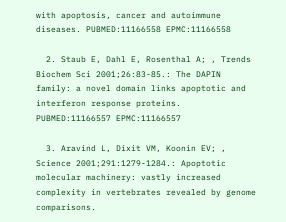with apoptosis, cancer and autoimmune diseases. PUBMED:11166558 EPMC:11166558

  2. Staub E, Dahl E, Rosenthal A; , Trends Biochem Sci 2001;26:83-85.: The DAPIN family: a novel domain links apoptotic and interferon response proteins. PUBMED:11166557 EPMC:11166557

  3. Aravind L, Dixit VM, Koonin EV; , Science 2001;291:1279-1284.: Apoptotic molecular machinery: vastly increased complexity in vertebrates revealed by genome comparisons.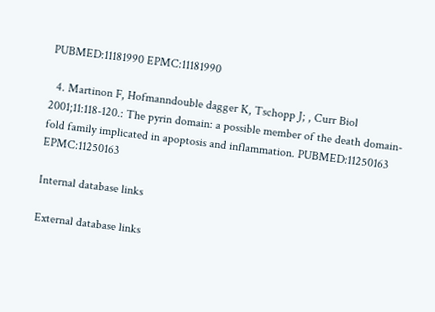PUBMED:11181990 EPMC:11181990

  4. Martinon F, Hofmanndouble dagger K, Tschopp J; , Curr Biol 2001;11:118-120.: The pyrin domain: a possible member of the death domain-fold family implicated in apoptosis and inflammation. PUBMED:11250163 EPMC:11250163

Internal database links

External database links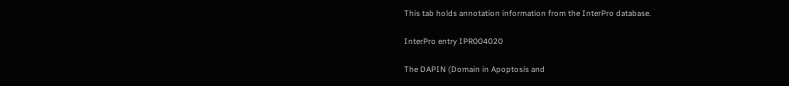This tab holds annotation information from the InterPro database.

InterPro entry IPR004020

The DAPIN (Domain in Apoptosis and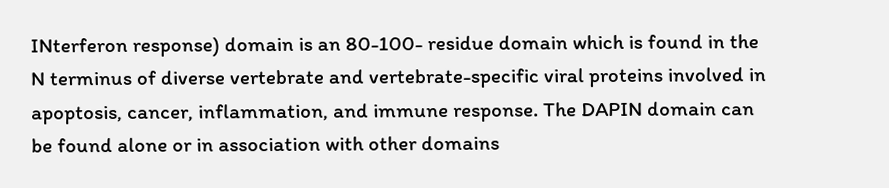INterferon response) domain is an 80-100- residue domain which is found in the N terminus of diverse vertebrate and vertebrate-specific viral proteins involved in apoptosis, cancer, inflammation, and immune response. The DAPIN domain can be found alone or in association with other domains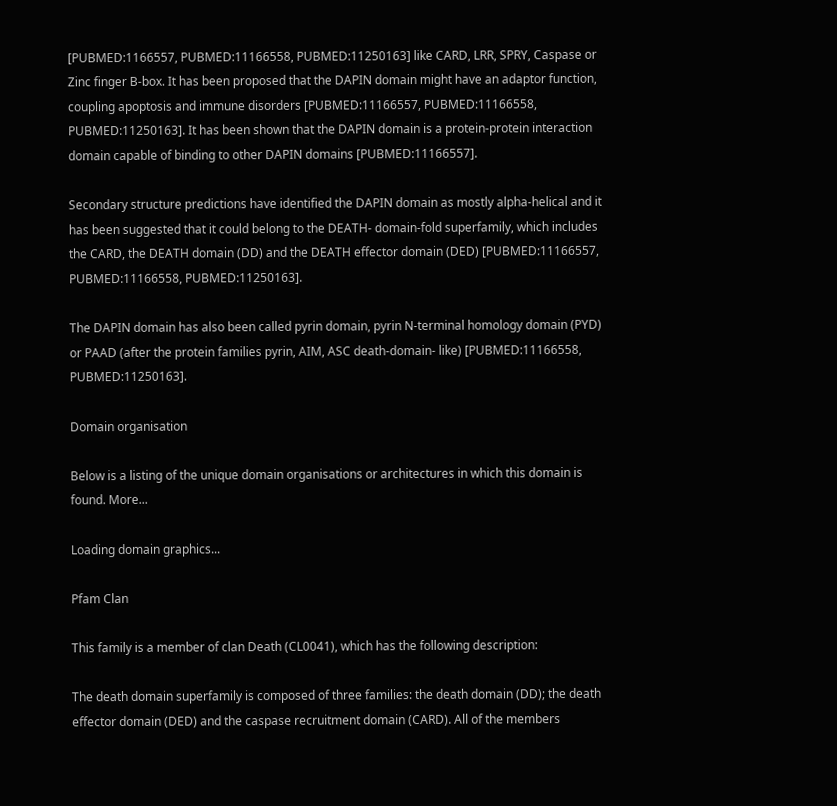[PUBMED:1166557, PUBMED:11166558, PUBMED:11250163] like CARD, LRR, SPRY, Caspase or Zinc finger B-box. It has been proposed that the DAPIN domain might have an adaptor function, coupling apoptosis and immune disorders [PUBMED:11166557, PUBMED:11166558, PUBMED:11250163]. It has been shown that the DAPIN domain is a protein-protein interaction domain capable of binding to other DAPIN domains [PUBMED:11166557].

Secondary structure predictions have identified the DAPIN domain as mostly alpha-helical and it has been suggested that it could belong to the DEATH- domain-fold superfamily, which includes the CARD, the DEATH domain (DD) and the DEATH effector domain (DED) [PUBMED:11166557, PUBMED:11166558, PUBMED:11250163].

The DAPIN domain has also been called pyrin domain, pyrin N-terminal homology domain (PYD) or PAAD (after the protein families pyrin, AIM, ASC death-domain- like) [PUBMED:11166558, PUBMED:11250163].

Domain organisation

Below is a listing of the unique domain organisations or architectures in which this domain is found. More...

Loading domain graphics...

Pfam Clan

This family is a member of clan Death (CL0041), which has the following description:

The death domain superfamily is composed of three families: the death domain (DD); the death effector domain (DED) and the caspase recruitment domain (CARD). All of the members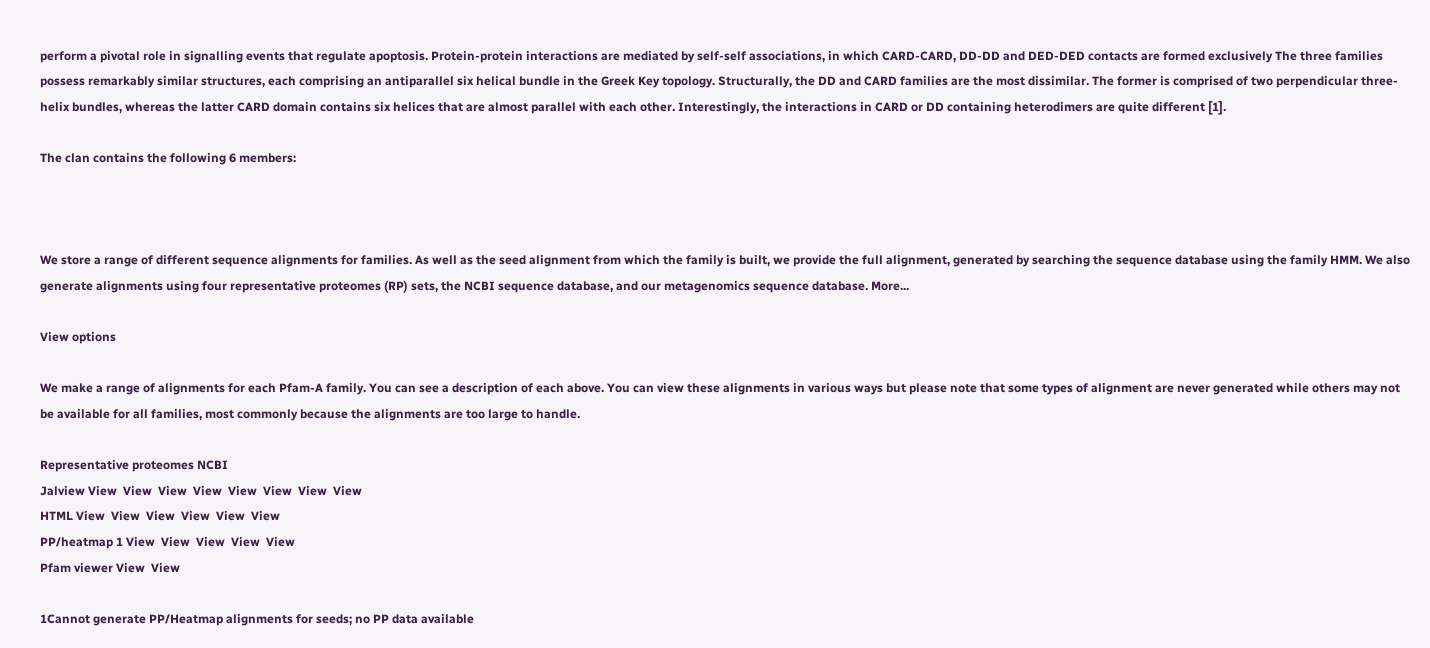perform a pivotal role in signalling events that regulate apoptosis. Protein-protein interactions are mediated by self-self associations, in which CARD-CARD, DD-DD and DED-DED contacts are formed exclusively The three families possess remarkably similar structures, each comprising an antiparallel six helical bundle in the Greek Key topology. Structurally, the DD and CARD families are the most dissimilar. The former is comprised of two perpendicular three-helix bundles, whereas the latter CARD domain contains six helices that are almost parallel with each other. Interestingly, the interactions in CARD or DD containing heterodimers are quite different [1].

The clan contains the following 6 members:



We store a range of different sequence alignments for families. As well as the seed alignment from which the family is built, we provide the full alignment, generated by searching the sequence database using the family HMM. We also generate alignments using four representative proteomes (RP) sets, the NCBI sequence database, and our metagenomics sequence database. More...

View options

We make a range of alignments for each Pfam-A family. You can see a description of each above. You can view these alignments in various ways but please note that some types of alignment are never generated while others may not be available for all families, most commonly because the alignments are too large to handle.

Representative proteomes NCBI
Jalview View  View  View  View  View  View  View  View
HTML View  View  View  View  View  View
PP/heatmap 1 View  View  View  View  View
Pfam viewer View  View

1Cannot generate PP/Heatmap alignments for seeds; no PP data available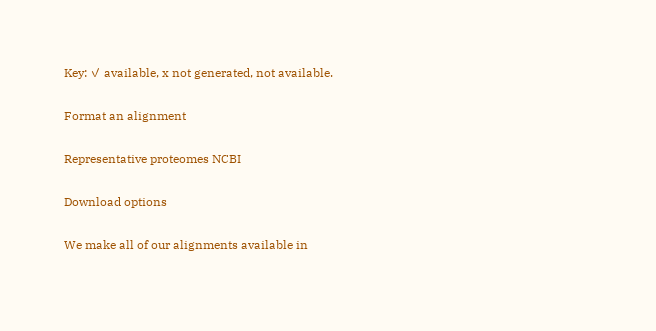Key: ✓ available, x not generated, not available.

Format an alignment

Representative proteomes NCBI

Download options

We make all of our alignments available in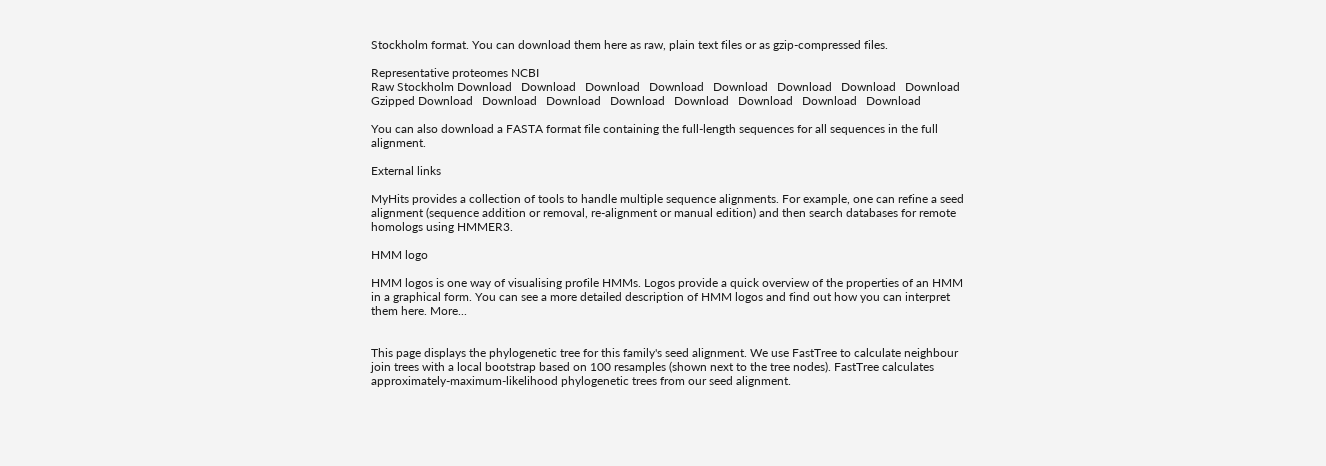Stockholm format. You can download them here as raw, plain text files or as gzip-compressed files.

Representative proteomes NCBI
Raw Stockholm Download   Download   Download   Download   Download   Download   Download   Download
Gzipped Download   Download   Download   Download   Download   Download   Download   Download

You can also download a FASTA format file containing the full-length sequences for all sequences in the full alignment.

External links

MyHits provides a collection of tools to handle multiple sequence alignments. For example, one can refine a seed alignment (sequence addition or removal, re-alignment or manual edition) and then search databases for remote homologs using HMMER3.

HMM logo

HMM logos is one way of visualising profile HMMs. Logos provide a quick overview of the properties of an HMM in a graphical form. You can see a more detailed description of HMM logos and find out how you can interpret them here. More...


This page displays the phylogenetic tree for this family's seed alignment. We use FastTree to calculate neighbour join trees with a local bootstrap based on 100 resamples (shown next to the tree nodes). FastTree calculates approximately-maximum-likelihood phylogenetic trees from our seed alignment.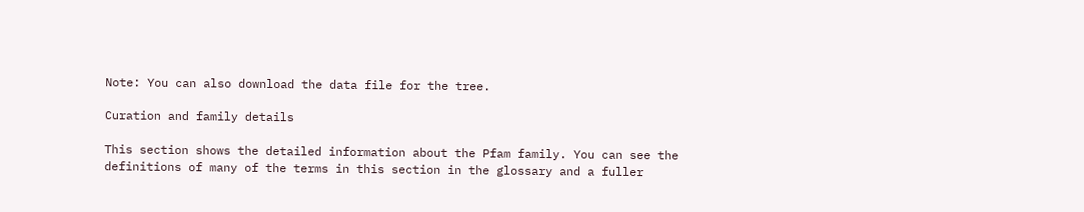Note: You can also download the data file for the tree.

Curation and family details

This section shows the detailed information about the Pfam family. You can see the definitions of many of the terms in this section in the glossary and a fuller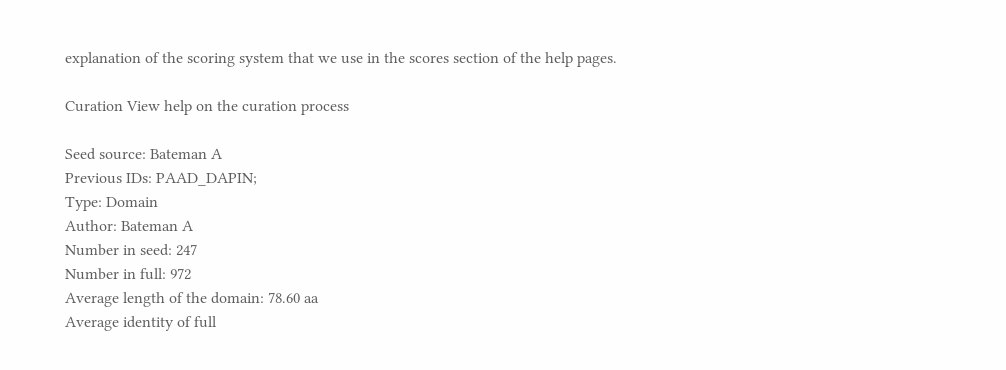explanation of the scoring system that we use in the scores section of the help pages.

Curation View help on the curation process

Seed source: Bateman A
Previous IDs: PAAD_DAPIN;
Type: Domain
Author: Bateman A
Number in seed: 247
Number in full: 972
Average length of the domain: 78.60 aa
Average identity of full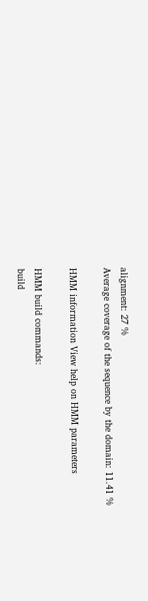alignment: 27 %
Average coverage of the sequence by the domain: 11.41 %

HMM information View help on HMM parameters

HMM build commands:
build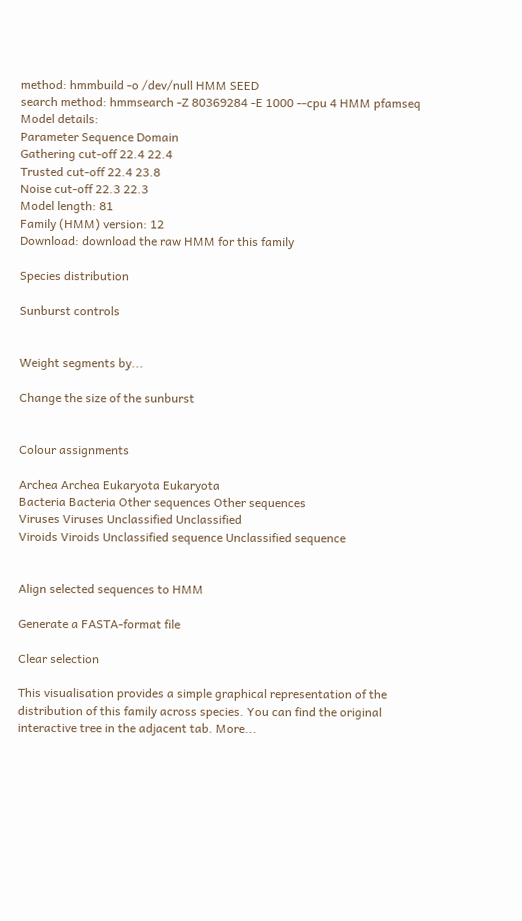method: hmmbuild -o /dev/null HMM SEED
search method: hmmsearch -Z 80369284 -E 1000 --cpu 4 HMM pfamseq
Model details:
Parameter Sequence Domain
Gathering cut-off 22.4 22.4
Trusted cut-off 22.4 23.8
Noise cut-off 22.3 22.3
Model length: 81
Family (HMM) version: 12
Download: download the raw HMM for this family

Species distribution

Sunburst controls


Weight segments by...

Change the size of the sunburst


Colour assignments

Archea Archea Eukaryota Eukaryota
Bacteria Bacteria Other sequences Other sequences
Viruses Viruses Unclassified Unclassified
Viroids Viroids Unclassified sequence Unclassified sequence


Align selected sequences to HMM

Generate a FASTA-format file

Clear selection

This visualisation provides a simple graphical representation of the distribution of this family across species. You can find the original interactive tree in the adjacent tab. More...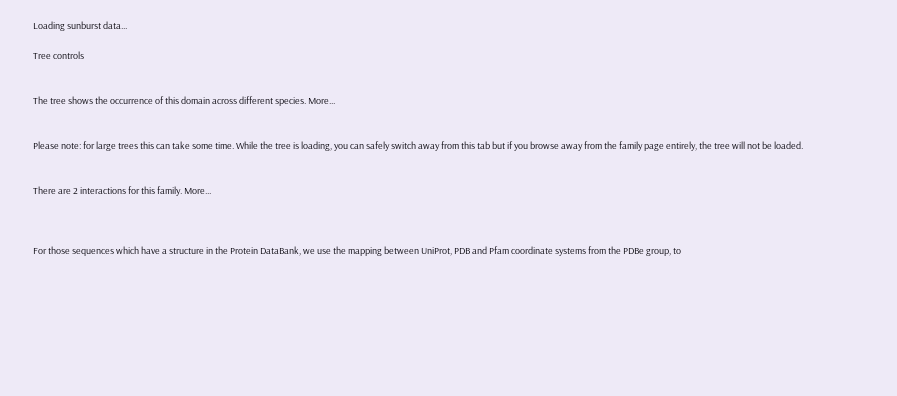Loading sunburst data...

Tree controls


The tree shows the occurrence of this domain across different species. More...


Please note: for large trees this can take some time. While the tree is loading, you can safely switch away from this tab but if you browse away from the family page entirely, the tree will not be loaded.


There are 2 interactions for this family. More...



For those sequences which have a structure in the Protein DataBank, we use the mapping between UniProt, PDB and Pfam coordinate systems from the PDBe group, to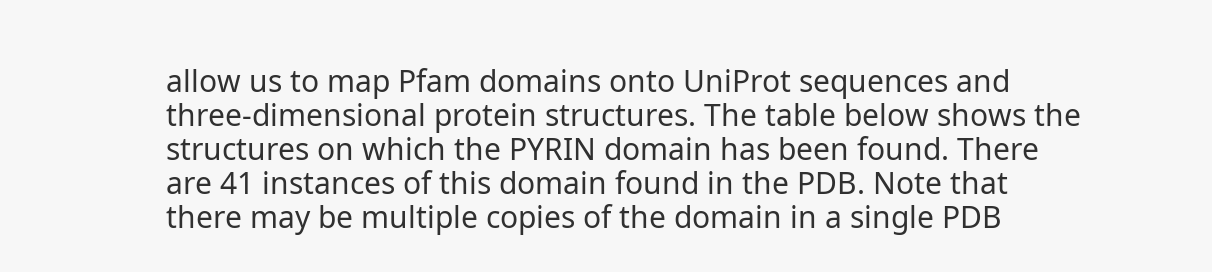allow us to map Pfam domains onto UniProt sequences and three-dimensional protein structures. The table below shows the structures on which the PYRIN domain has been found. There are 41 instances of this domain found in the PDB. Note that there may be multiple copies of the domain in a single PDB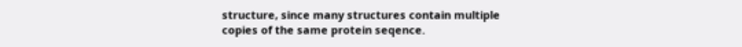structure, since many structures contain multiple copies of the same protein seqence.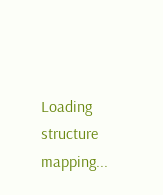Loading structure mapping...